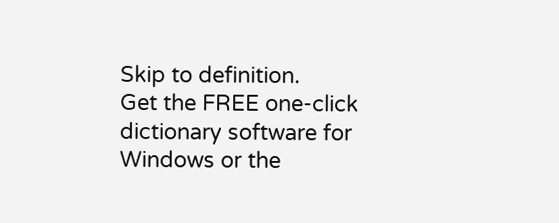Skip to definition.
Get the FREE one-click dictionary software for Windows or the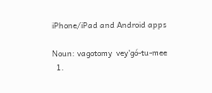iPhone/iPad and Android apps

Noun: vagotomy  vey'gó-tu-mee
  1.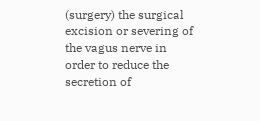(surgery) the surgical excision or severing of the vagus nerve in order to reduce the secretion of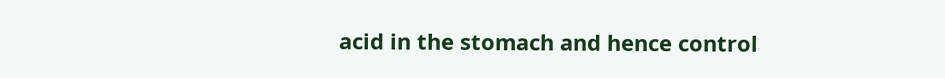acid in the stomach and hence control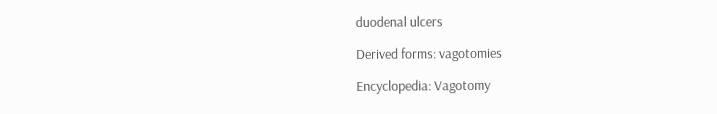duodenal ulcers

Derived forms: vagotomies

Encyclopedia: Vagotomy